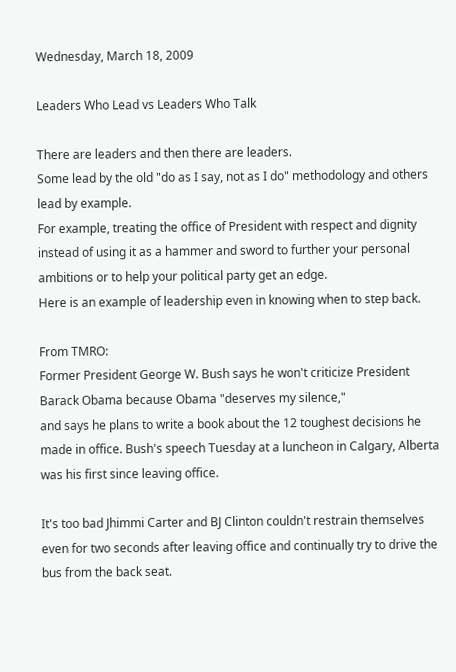Wednesday, March 18, 2009

Leaders Who Lead vs Leaders Who Talk

There are leaders and then there are leaders.
Some lead by the old "do as I say, not as I do" methodology and others lead by example.
For example, treating the office of President with respect and dignity instead of using it as a hammer and sword to further your personal ambitions or to help your political party get an edge.
Here is an example of leadership even in knowing when to step back.

From TMRO:
Former President George W. Bush says he won't criticize President Barack Obama because Obama "deserves my silence,"
and says he plans to write a book about the 12 toughest decisions he made in office. Bush's speech Tuesday at a luncheon in Calgary, Alberta was his first since leaving office.

It's too bad Jhimmi Carter and BJ Clinton couldn't restrain themselves even for two seconds after leaving office and continually try to drive the bus from the back seat.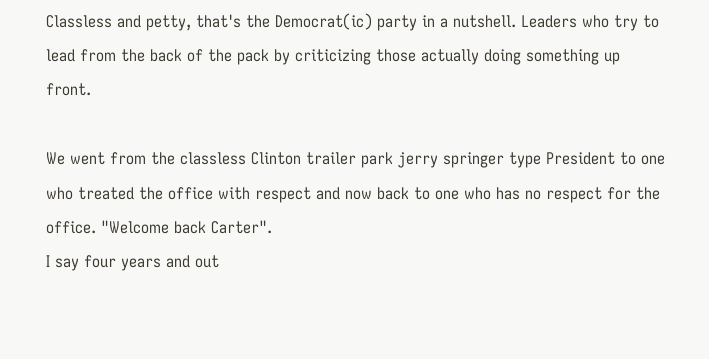Classless and petty, that's the Democrat(ic) party in a nutshell. Leaders who try to lead from the back of the pack by criticizing those actually doing something up front.

We went from the classless Clinton trailer park jerry springer type President to one who treated the office with respect and now back to one who has no respect for the office. "Welcome back Carter".
I say four years and out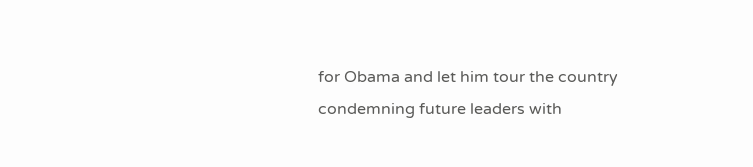for Obama and let him tour the country condemning future leaders with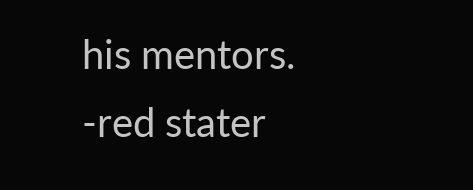his mentors.
-red stater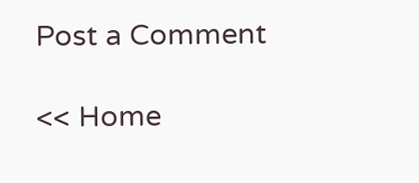Post a Comment

<< Home